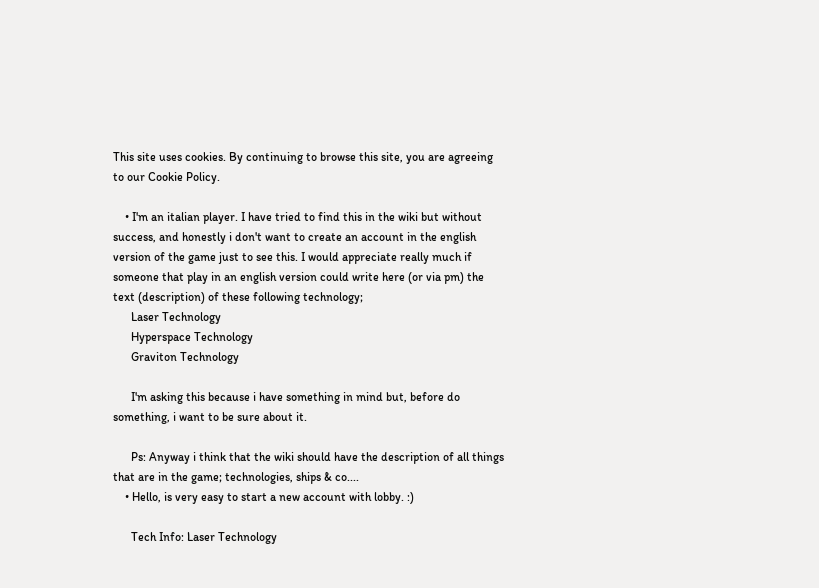This site uses cookies. By continuing to browse this site, you are agreeing to our Cookie Policy.

    • I'm an italian player. I have tried to find this in the wiki but without success, and honestly i don't want to create an account in the english version of the game just to see this. I would appreciate really much if someone that play in an english version could write here (or via pm) the text (description) of these following technology;
      Laser Technology
      Hyperspace Technology
      Graviton Technology

      I'm asking this because i have something in mind but, before do something, i want to be sure about it.

      Ps: Anyway i think that the wiki should have the description of all things that are in the game; technologies, ships & co....
    • Hello, is very easy to start a new account with lobby. :)

      Tech Info: Laser Technology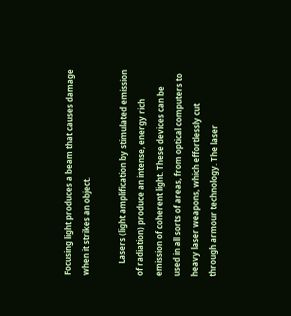Focusing light produces a beam that causes damage when it strikes an object.

      Lasers (light amplification by stimulated emission of radiation) produce an intense, energy rich emission of coherent light. These devices can be used in all sorts of areas, from optical computers to heavy laser weapons, which effortlessly cut through armour technology. The laser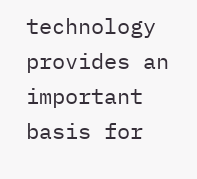technology provides an important basis for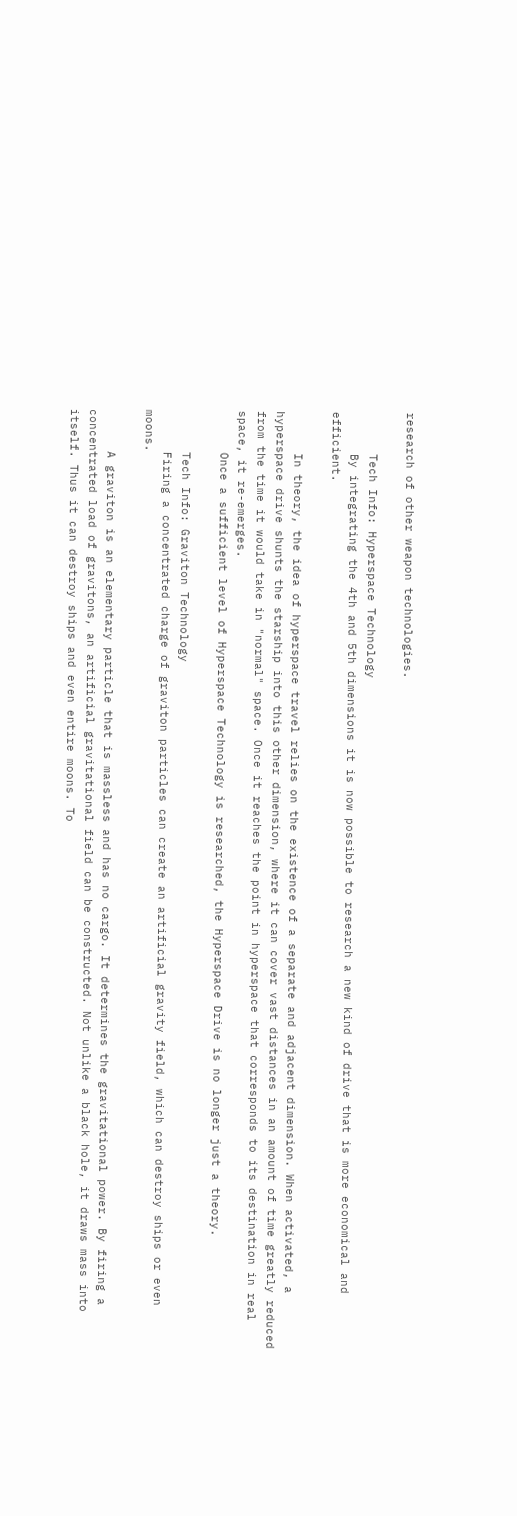research of other weapon technologies.

      Tech Info: Hyperspace Technology
      By integrating the 4th and 5th dimensions it is now possible to research a new kind of drive that is more economical and efficient.

      In theory, the idea of hyperspace travel relies on the existence of a separate and adjacent dimension. When activated, a hyperspace drive shunts the starship into this other dimension, where it can cover vast distances in an amount of time greatly reduced from the time it would take in "normal" space. Once it reaches the point in hyperspace that corresponds to its destination in real space, it re-emerges.
      Once a sufficient level of Hyperspace Technology is researched, the Hyperspace Drive is no longer just a theory.

      Tech Info: Graviton Technology
      Firing a concentrated charge of graviton particles can create an artificial gravity field, which can destroy ships or even moons.

      A graviton is an elementary particle that is massless and has no cargo. It determines the gravitational power. By firing a concentrated load of gravitons, an artificial gravitational field can be constructed. Not unlike a black hole, it draws mass into itself. Thus it can destroy ships and even entire moons. To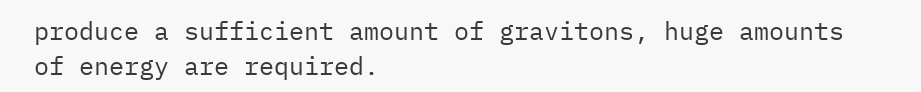produce a sufficient amount of gravitons, huge amounts of energy are required.